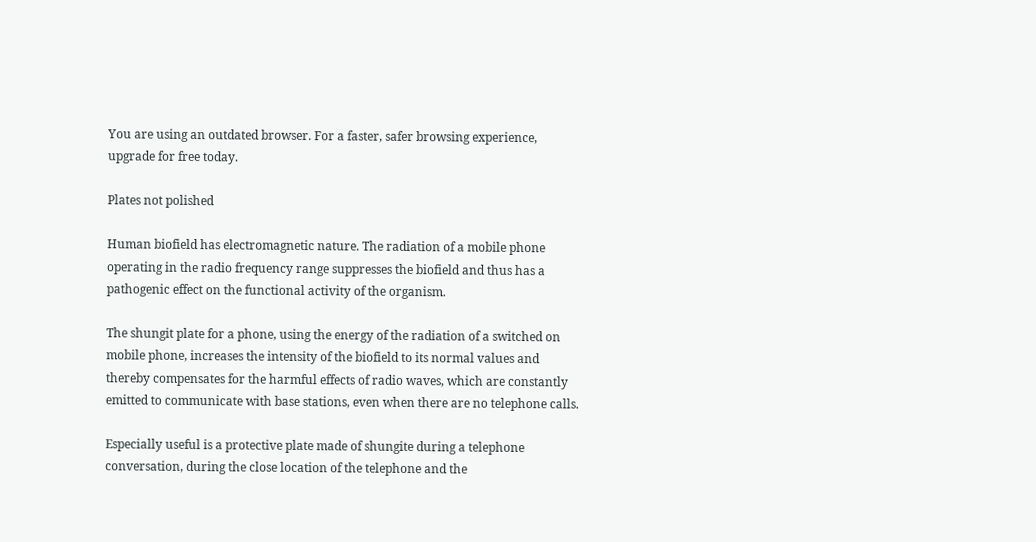You are using an outdated browser. For a faster, safer browsing experience, upgrade for free today.

Plates not polished

Human biofield has electromagnetic nature. The radiation of a mobile phone operating in the radio frequency range suppresses the biofield and thus has a pathogenic effect on the functional activity of the organism.

The shungit plate for a phone, using the energy of the radiation of a switched on mobile phone, increases the intensity of the biofield to its normal values and thereby compensates for the harmful effects of radio waves, which are constantly emitted to communicate with base stations, even when there are no telephone calls.

Especially useful is a protective plate made of shungite during a telephone conversation, during the close location of the telephone and the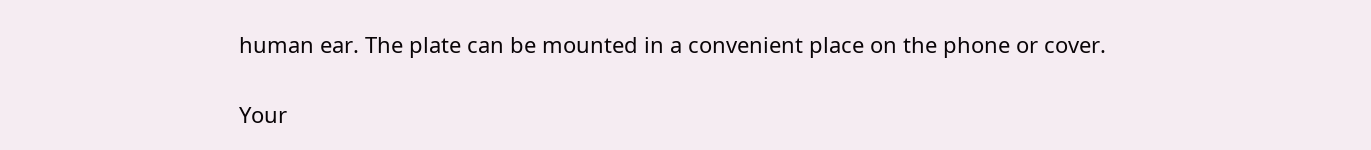human ear. The plate can be mounted in a convenient place on the phone or cover.

Your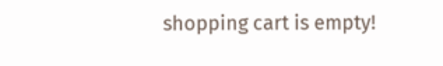shopping cart is empty!